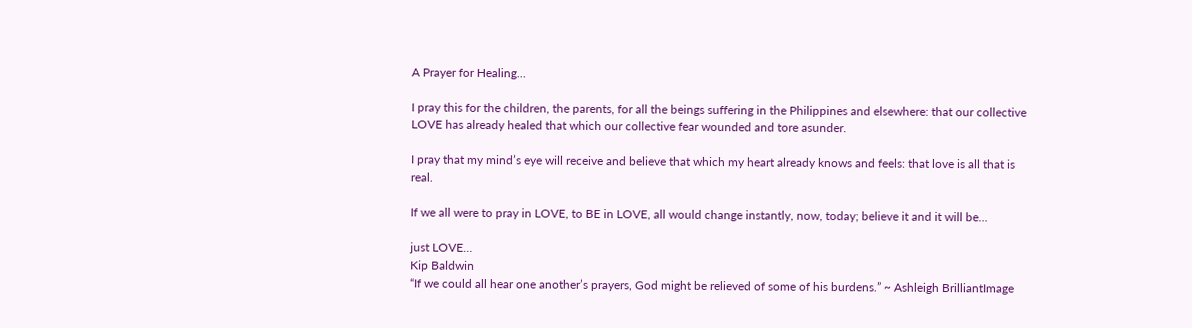A Prayer for Healing…

I pray this for the children, the parents, for all the beings suffering in the Philippines and elsewhere: that our collective LOVE has already healed that which our collective fear wounded and tore asunder.

I pray that my mind’s eye will receive and believe that which my heart already knows and feels: that love is all that is real.

If we all were to pray in LOVE, to BE in LOVE, all would change instantly, now, today; believe it and it will be…

just LOVE…
Kip Baldwin
“If we could all hear one another’s prayers, God might be relieved of some of his burdens.” ~ Ashleigh BrilliantImage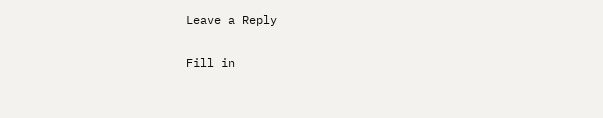Leave a Reply

Fill in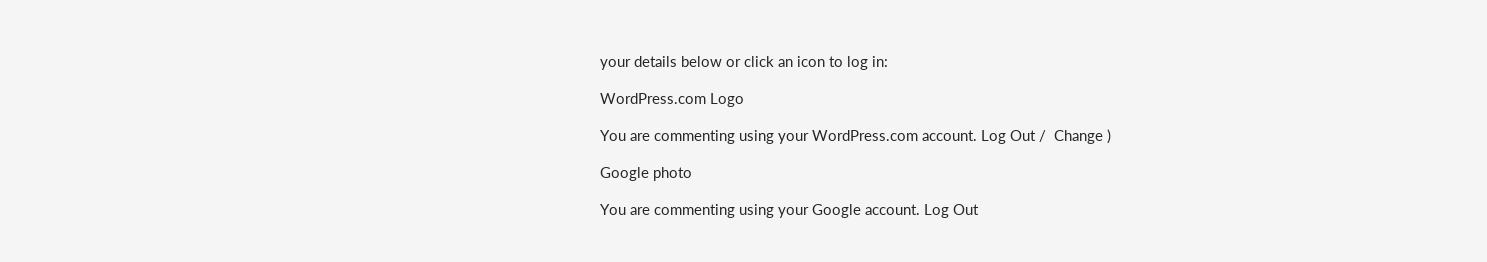your details below or click an icon to log in:

WordPress.com Logo

You are commenting using your WordPress.com account. Log Out /  Change )

Google photo

You are commenting using your Google account. Log Out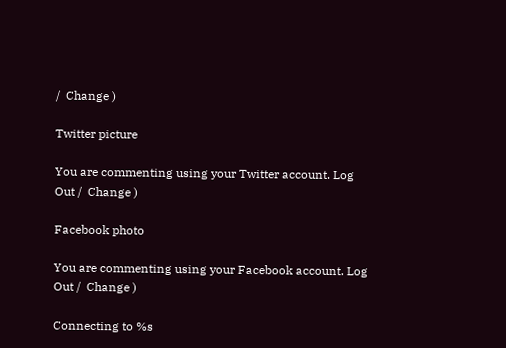/  Change )

Twitter picture

You are commenting using your Twitter account. Log Out /  Change )

Facebook photo

You are commenting using your Facebook account. Log Out /  Change )

Connecting to %s